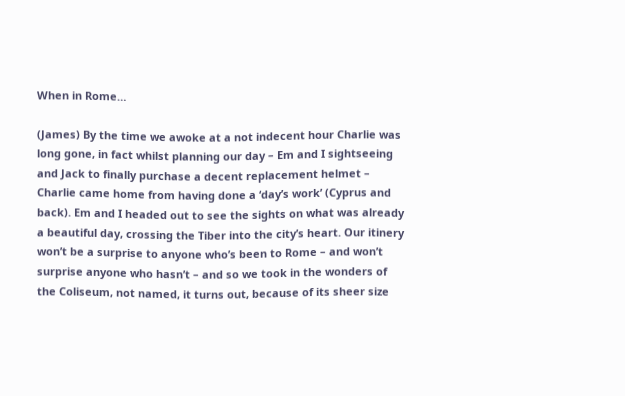When in Rome…

(James) By the time we awoke at a not indecent hour Charlie was long gone, in fact whilst planning our day – Em and I sightseeing and Jack to finally purchase a decent replacement helmet – Charlie came home from having done a ‘day’s work’ (Cyprus and back). Em and I headed out to see the sights on what was already a beautiful day, crossing the Tiber into the city’s heart. Our itinery won’t be a surprise to anyone who’s been to Rome – and won’t surprise anyone who hasn’t – and so we took in the wonders of the Coliseum, not named, it turns out, because of its sheer size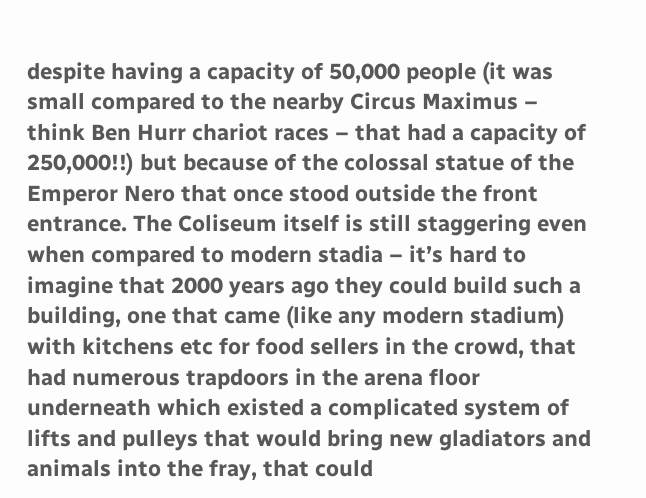despite having a capacity of 50,000 people (it was small compared to the nearby Circus Maximus – think Ben Hurr chariot races – that had a capacity of 250,000!!) but because of the colossal statue of the Emperor Nero that once stood outside the front entrance. The Coliseum itself is still staggering even when compared to modern stadia – it’s hard to imagine that 2000 years ago they could build such a building, one that came (like any modern stadium) with kitchens etc for food sellers in the crowd, that had numerous trapdoors in the arena floor underneath which existed a complicated system of lifts and pulleys that would bring new gladiators and animals into the fray, that could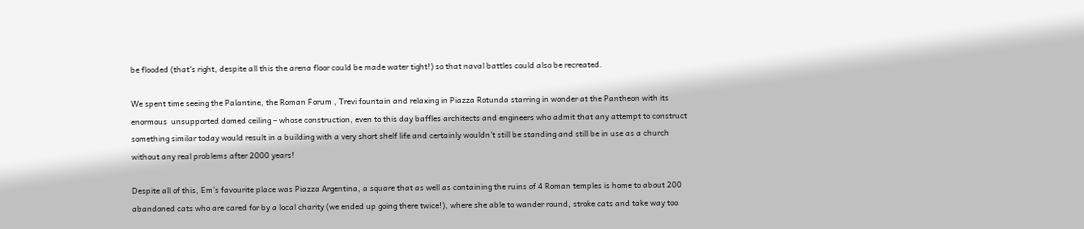be flooded (that’s right, despite all this the arena floor could be made water tight!) so that naval battles could also be recreated.

We spent time seeing the Palantine, the Roman Forum , Trevi fountain and relaxing in Piazza Rotunda starring in wonder at the Pantheon with its enormous  unsupported domed ceiling – whose construction, even to this day baffles architects and engineers who admit that any attempt to construct something similar today would result in a building with a very short shelf life and certainly wouldn’t still be standing and still be in use as a church without any real problems after 2000 years!

Despite all of this, Em’s favourite place was Piazza Argentina, a square that as well as containing the ruins of 4 Roman temples is home to about 200 abandoned cats who are cared for by a local charity (we ended up going there twice!), where she able to wander round, stroke cats and take way too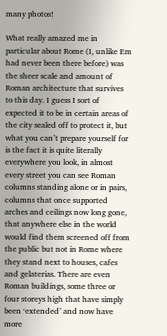many photos!

What really amazed me in particular about Rome (I, unlike Em had never been there before) was the sheer scale and amount of Roman architecture that survives to this day. I guess I sort of expected it to be in certain areas of the city sealed off to protect it, but what you can’t prepare yourself for is the fact it is quite literally everywhere you look, in almost every street you can see Roman columns standing alone or in pairs, columns that once supported arches and ceilings now long gone, that anywhere else in the world would find them screened off from the public but not in Rome where they stand next to houses, cafes and gelaterias. There are even Roman buildings, some three or four storeys high that have simply been ‘extended’ and now have more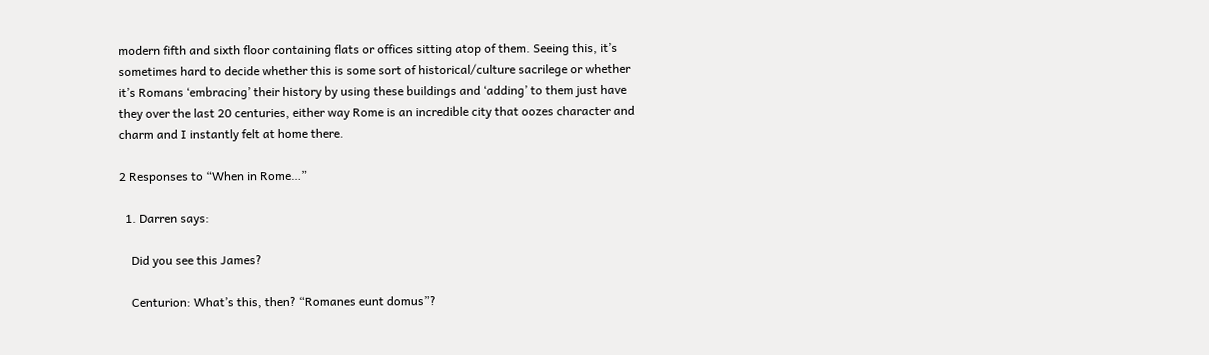modern fifth and sixth floor containing flats or offices sitting atop of them. Seeing this, it’s sometimes hard to decide whether this is some sort of historical/culture sacrilege or whether it’s Romans ‘embracing’ their history by using these buildings and ‘adding’ to them just have they over the last 20 centuries, either way Rome is an incredible city that oozes character and charm and I instantly felt at home there.

2 Responses to “When in Rome…”

  1. Darren says:

    Did you see this James?

    Centurion: What’s this, then? “Romanes eunt domus”?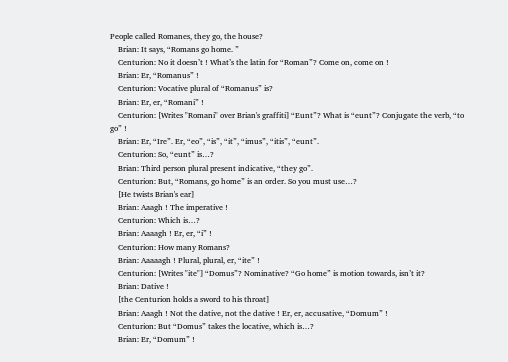People called Romanes, they go, the house?
    Brian: It says, “Romans go home. ”
    Centurion: No it doesn’t ! What’s the latin for “Roman”? Come on, come on !
    Brian: Er, “Romanus” !
    Centurion: Vocative plural of “Romanus” is?
    Brian: Er, er, “Romani” !
    Centurion: [Writes "Romani" over Brian's graffiti] “Eunt”? What is “eunt”? Conjugate the verb, “to go” !
    Brian: Er, “Ire”. Er, “eo”, “is”, “it”, “imus”, “itis”, “eunt”.
    Centurion: So, “eunt” is…?
    Brian: Third person plural present indicative, “they go”.
    Centurion: But, “Romans, go home” is an order. So you must use…?
    [He twists Brian's ear]
    Brian: Aaagh ! The imperative !
    Centurion: Which is…?
    Brian: Aaaagh ! Er, er, “i” !
    Centurion: How many Romans?
    Brian: Aaaaagh ! Plural, plural, er, “ite” !
    Centurion: [Writes "ite"] “Domus”? Nominative? “Go home” is motion towards, isn’t it?
    Brian: Dative !
    [the Centurion holds a sword to his throat]
    Brian: Aaagh ! Not the dative, not the dative ! Er, er, accusative, “Domum” !
    Centurion: But “Domus” takes the locative, which is…?
    Brian: Er, “Domum” !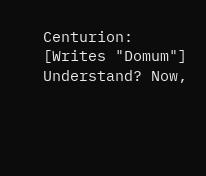Centurion: [Writes "Domum"] Understand? Now,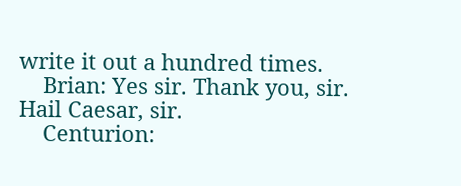write it out a hundred times.
    Brian: Yes sir. Thank you, sir. Hail Caesar, sir.
    Centurion: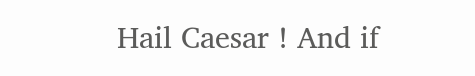Hail Caesar ! And if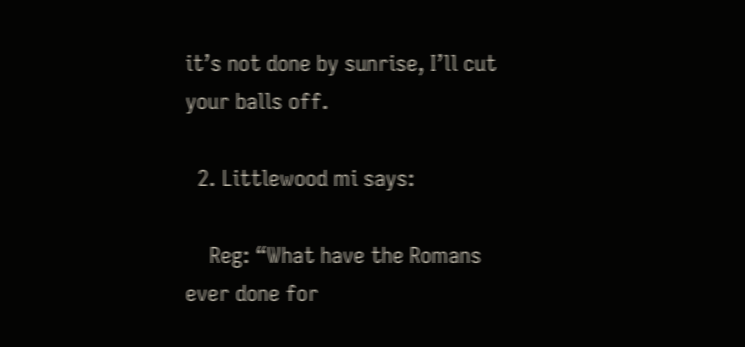it’s not done by sunrise, I’ll cut your balls off.

  2. Littlewood mi says:

    Reg: “What have the Romans ever done for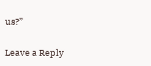us?”

Leave a Reply